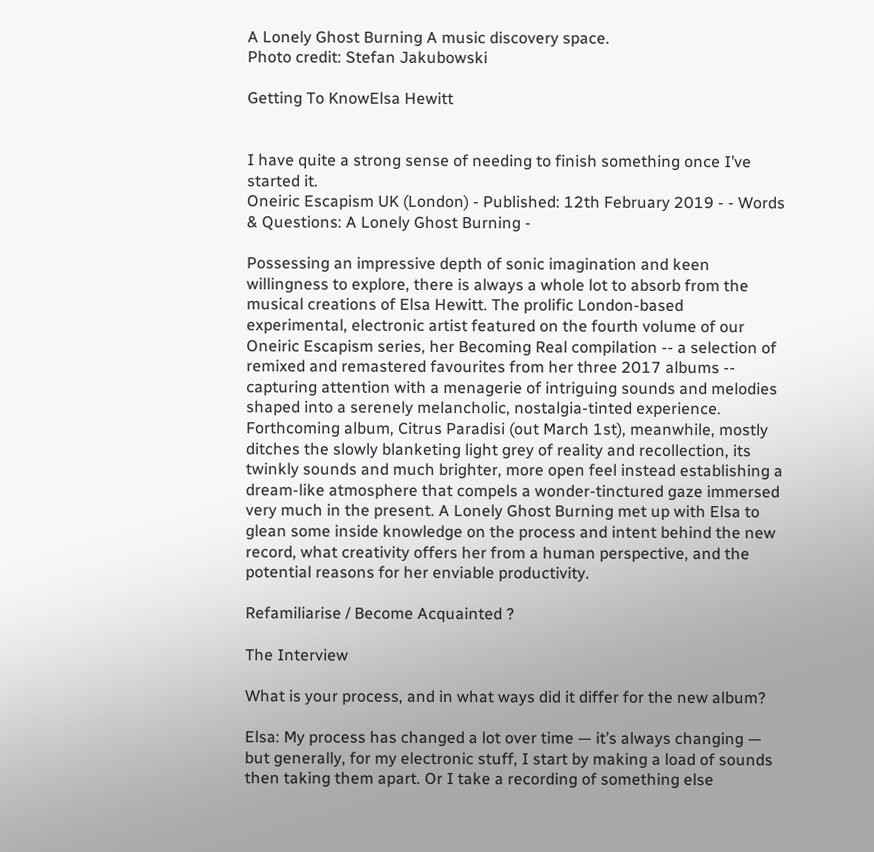A Lonely Ghost Burning A music discovery space.
Photo credit: Stefan Jakubowski

Getting To KnowElsa Hewitt


I have quite a strong sense of needing to finish something once I’ve started it.
Oneiric Escapism UK (London) - Published: 12th February 2019 - - Words & Questions: A Lonely Ghost Burning -

Possessing an impressive depth of sonic imagination and keen willingness to explore, there is always a whole lot to absorb from the musical creations of Elsa Hewitt. The prolific London-based experimental, electronic artist featured on the fourth volume of our Oneiric Escapism series, her Becoming Real compilation -- a selection of remixed and remastered favourites from her three 2017 albums -- capturing attention with a menagerie of intriguing sounds and melodies shaped into a serenely melancholic, nostalgia-tinted experience. Forthcoming album, Citrus Paradisi (out March 1st), meanwhile, mostly ditches the slowly blanketing light grey of reality and recollection, its twinkly sounds and much brighter, more open feel instead establishing a dream-like atmosphere that compels a wonder-tinctured gaze immersed very much in the present. A Lonely Ghost Burning met up with Elsa to glean some inside knowledge on the process and intent behind the new record, what creativity offers her from a human perspective, and the potential reasons for her enviable productivity.

Refamiliarise / Become Acquainted ?

The Interview

What is your process, and in what ways did it differ for the new album?

Elsa: My process has changed a lot over time — it’s always changing — but generally, for my electronic stuff, I start by making a load of sounds then taking them apart. Or I take a recording of something else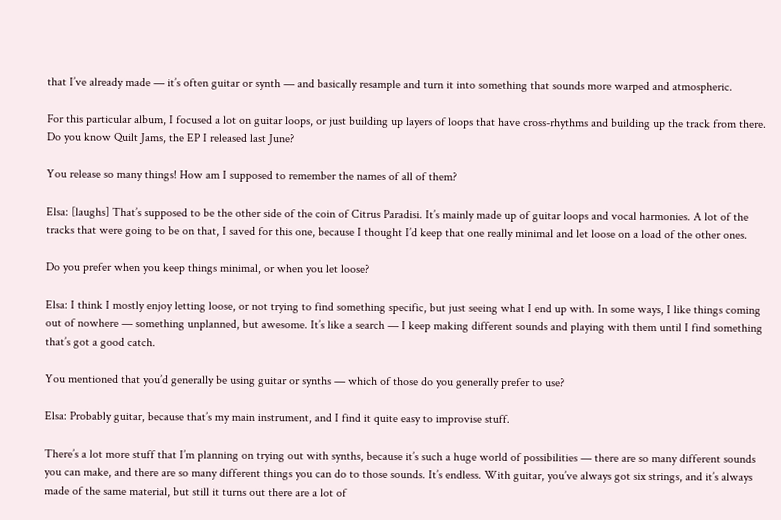that I’ve already made — it’s often guitar or synth — and basically resample and turn it into something that sounds more warped and atmospheric.

For this particular album, I focused a lot on guitar loops, or just building up layers of loops that have cross-rhythms and building up the track from there. Do you know Quilt Jams, the EP I released last June?

You release so many things! How am I supposed to remember the names of all of them?

Elsa: [laughs] That’s supposed to be the other side of the coin of Citrus Paradisi. It’s mainly made up of guitar loops and vocal harmonies. A lot of the tracks that were going to be on that, I saved for this one, because I thought I’d keep that one really minimal and let loose on a load of the other ones.

Do you prefer when you keep things minimal, or when you let loose?

Elsa: I think I mostly enjoy letting loose, or not trying to find something specific, but just seeing what I end up with. In some ways, I like things coming out of nowhere — something unplanned, but awesome. It’s like a search — I keep making different sounds and playing with them until I find something that’s got a good catch.

You mentioned that you’d generally be using guitar or synths — which of those do you generally prefer to use?

Elsa: Probably guitar, because that’s my main instrument, and I find it quite easy to improvise stuff.

There’s a lot more stuff that I’m planning on trying out with synths, because it’s such a huge world of possibilities — there are so many different sounds you can make, and there are so many different things you can do to those sounds. It’s endless. With guitar, you’ve always got six strings, and it’s always made of the same material, but still it turns out there are a lot of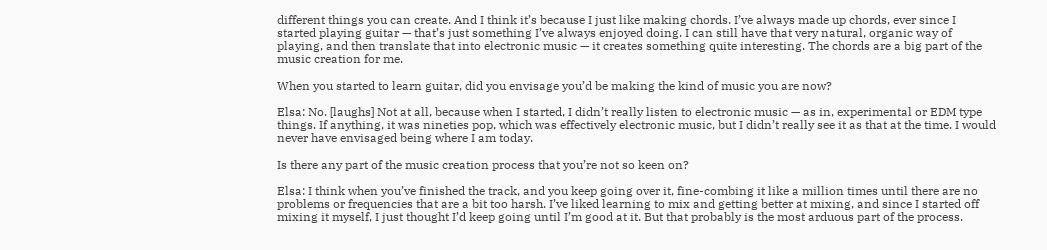different things you can create. And I think it’s because I just like making chords. I’ve always made up chords, ever since I started playing guitar — that’s just something I’ve always enjoyed doing. I can still have that very natural, organic way of playing, and then translate that into electronic music — it creates something quite interesting. The chords are a big part of the music creation for me.

When you started to learn guitar, did you envisage you’d be making the kind of music you are now?

Elsa: No. [laughs] Not at all, because when I started, I didn’t really listen to electronic music — as in, experimental or EDM type things. If anything, it was nineties pop, which was effectively electronic music, but I didn’t really see it as that at the time. I would never have envisaged being where I am today.

Is there any part of the music creation process that you’re not so keen on?

Elsa: I think when you’ve finished the track, and you keep going over it, fine-combing it like a million times until there are no problems or frequencies that are a bit too harsh. I’ve liked learning to mix and getting better at mixing, and since I started off mixing it myself, I just thought I’d keep going until I’m good at it. But that probably is the most arduous part of the process.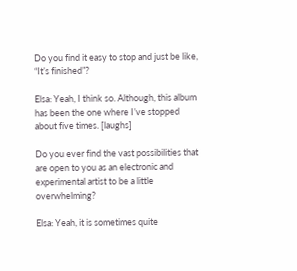Do you find it easy to stop and just be like, “It’s finished”?

Elsa: Yeah, I think so. Although, this album has been the one where I’ve stopped about five times. [laughs]

Do you ever find the vast possibilities that are open to you as an electronic and experimental artist to be a little overwhelming?

Elsa: Yeah, it is sometimes quite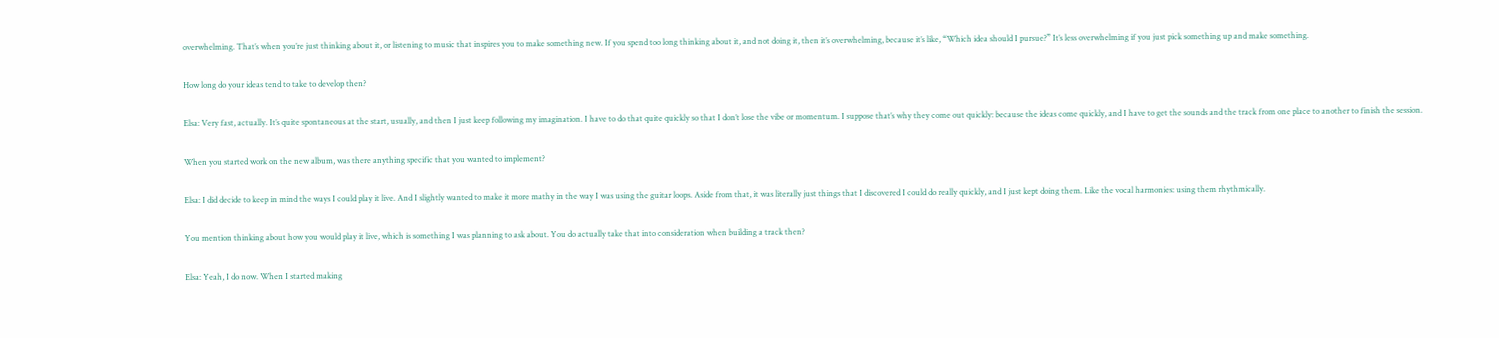overwhelming. That’s when you’re just thinking about it, or listening to music that inspires you to make something new. If you spend too long thinking about it, and not doing it, then it’s overwhelming, because it’s like, “Which idea should I pursue?” It’s less overwhelming if you just pick something up and make something.

How long do your ideas tend to take to develop then?

Elsa: Very fast, actually. It’s quite spontaneous at the start, usually, and then I just keep following my imagination. I have to do that quite quickly so that I don’t lose the vibe or momentum. I suppose that’s why they come out quickly: because the ideas come quickly, and I have to get the sounds and the track from one place to another to finish the session.

When you started work on the new album, was there anything specific that you wanted to implement?

Elsa: I did decide to keep in mind the ways I could play it live. And I slightly wanted to make it more mathy in the way I was using the guitar loops. Aside from that, it was literally just things that I discovered I could do really quickly, and I just kept doing them. Like the vocal harmonies: using them rhythmically.

You mention thinking about how you would play it live, which is something I was planning to ask about. You do actually take that into consideration when building a track then?

Elsa: Yeah, I do now. When I started making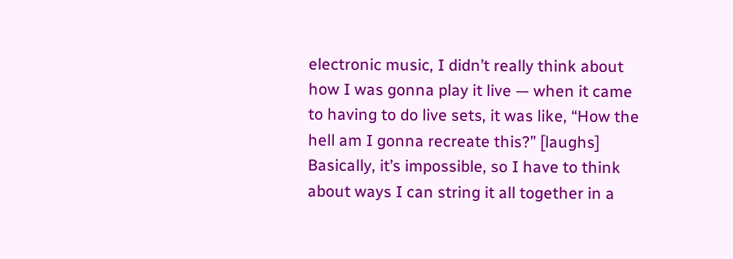electronic music, I didn’t really think about how I was gonna play it live — when it came to having to do live sets, it was like, “How the hell am I gonna recreate this?” [laughs] Basically, it’s impossible, so I have to think about ways I can string it all together in a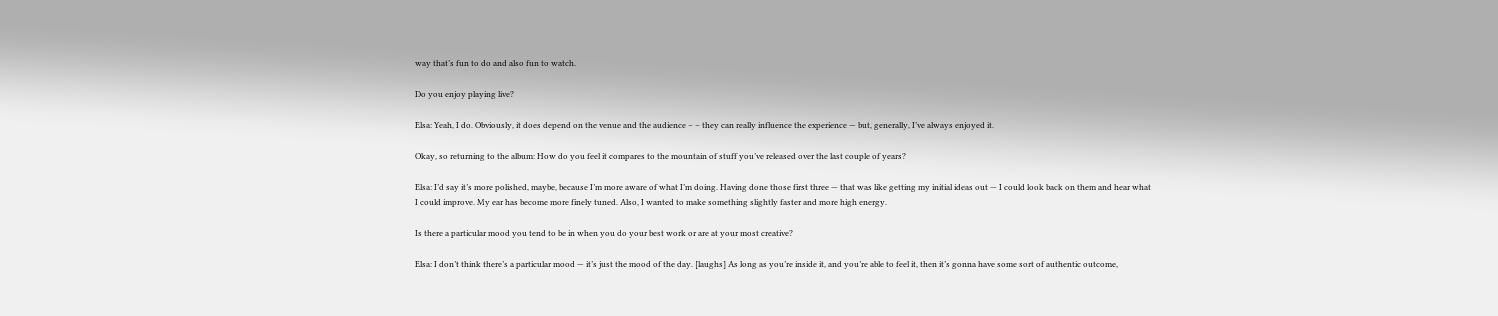way that’s fun to do and also fun to watch.

Do you enjoy playing live?

Elsa: Yeah, I do. Obviously, it does depend on the venue and the audience – – they can really influence the experience — but, generally, I’ve always enjoyed it.

Okay, so returning to the album: How do you feel it compares to the mountain of stuff you’ve released over the last couple of years?

Elsa: I’d say it’s more polished, maybe, because I’m more aware of what I’m doing. Having done those first three — that was like getting my initial ideas out — I could look back on them and hear what I could improve. My ear has become more finely tuned. Also, I wanted to make something slightly faster and more high energy.

Is there a particular mood you tend to be in when you do your best work or are at your most creative?

Elsa: I don’t think there’s a particular mood — it’s just the mood of the day. [laughs] As long as you’re inside it, and you’re able to feel it, then it’s gonna have some sort of authentic outcome,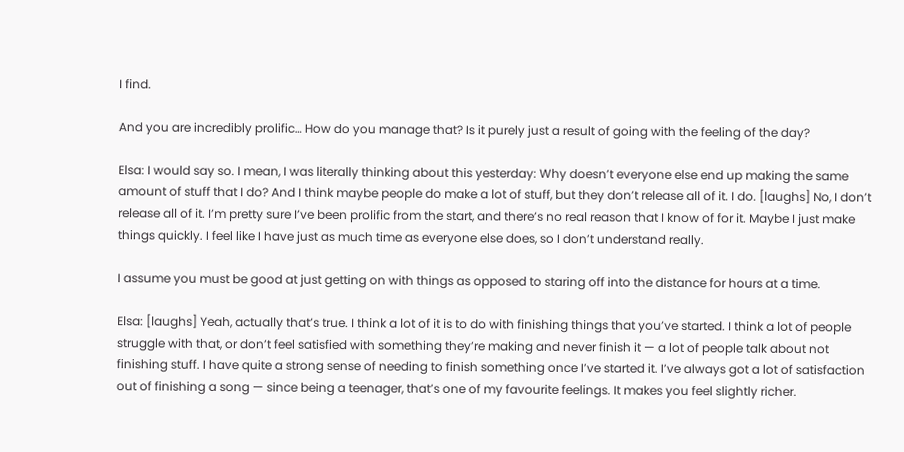I find.

And you are incredibly prolific… How do you manage that? Is it purely just a result of going with the feeling of the day?

Elsa: I would say so. I mean, I was literally thinking about this yesterday: Why doesn’t everyone else end up making the same amount of stuff that I do? And I think maybe people do make a lot of stuff, but they don’t release all of it. I do. [laughs] No, I don’t release all of it. I’m pretty sure I’ve been prolific from the start, and there’s no real reason that I know of for it. Maybe I just make things quickly. I feel like I have just as much time as everyone else does, so I don’t understand really.

I assume you must be good at just getting on with things as opposed to staring off into the distance for hours at a time.

Elsa: [laughs] Yeah, actually that’s true. I think a lot of it is to do with finishing things that you’ve started. I think a lot of people struggle with that, or don’t feel satisfied with something they’re making and never finish it — a lot of people talk about not finishing stuff. I have quite a strong sense of needing to finish something once I’ve started it. I’ve always got a lot of satisfaction out of finishing a song — since being a teenager, that’s one of my favourite feelings. It makes you feel slightly richer.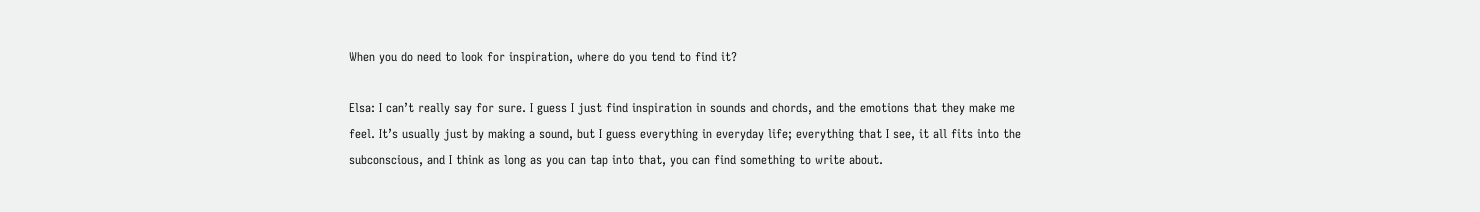When you do need to look for inspiration, where do you tend to find it?

Elsa: I can’t really say for sure. I guess I just find inspiration in sounds and chords, and the emotions that they make me feel. It’s usually just by making a sound, but I guess everything in everyday life; everything that I see, it all fits into the subconscious, and I think as long as you can tap into that, you can find something to write about.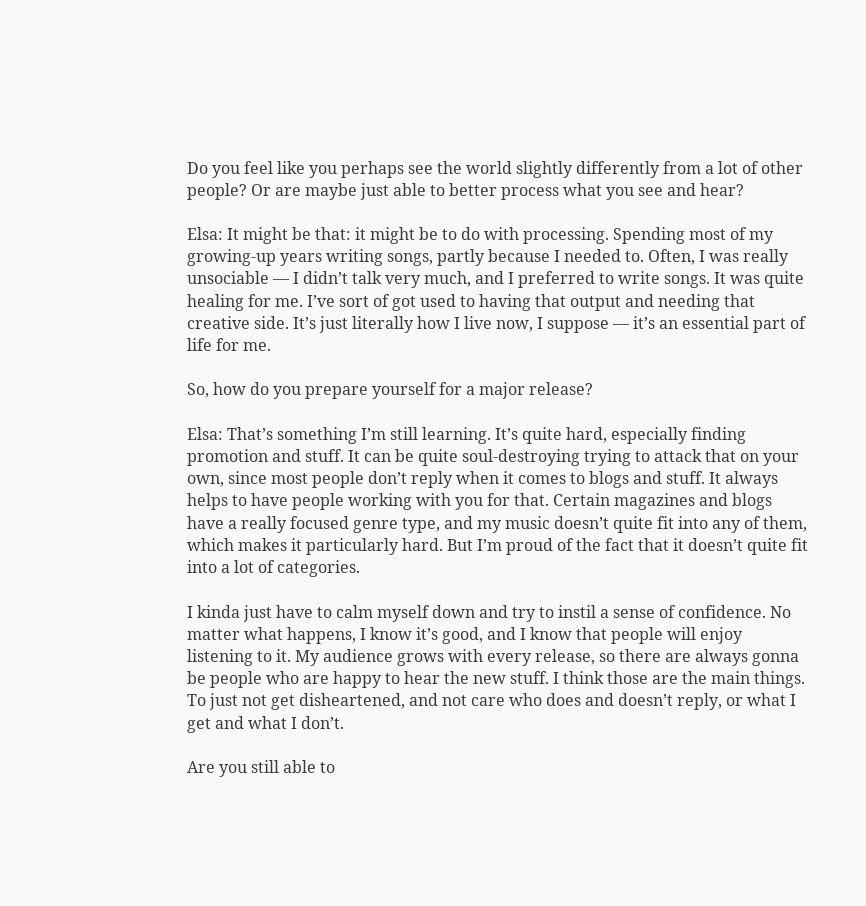Do you feel like you perhaps see the world slightly differently from a lot of other people? Or are maybe just able to better process what you see and hear?

Elsa: It might be that: it might be to do with processing. Spending most of my growing-up years writing songs, partly because I needed to. Often, I was really unsociable — I didn’t talk very much, and I preferred to write songs. It was quite healing for me. I’ve sort of got used to having that output and needing that creative side. It’s just literally how I live now, I suppose — it’s an essential part of life for me.

So, how do you prepare yourself for a major release?

Elsa: That’s something I’m still learning. It’s quite hard, especially finding promotion and stuff. It can be quite soul-destroying trying to attack that on your own, since most people don’t reply when it comes to blogs and stuff. It always helps to have people working with you for that. Certain magazines and blogs have a really focused genre type, and my music doesn’t quite fit into any of them, which makes it particularly hard. But I’m proud of the fact that it doesn’t quite fit into a lot of categories.

I kinda just have to calm myself down and try to instil a sense of confidence. No matter what happens, I know it’s good, and I know that people will enjoy listening to it. My audience grows with every release, so there are always gonna be people who are happy to hear the new stuff. I think those are the main things. To just not get disheartened, and not care who does and doesn’t reply, or what I get and what I don’t.

Are you still able to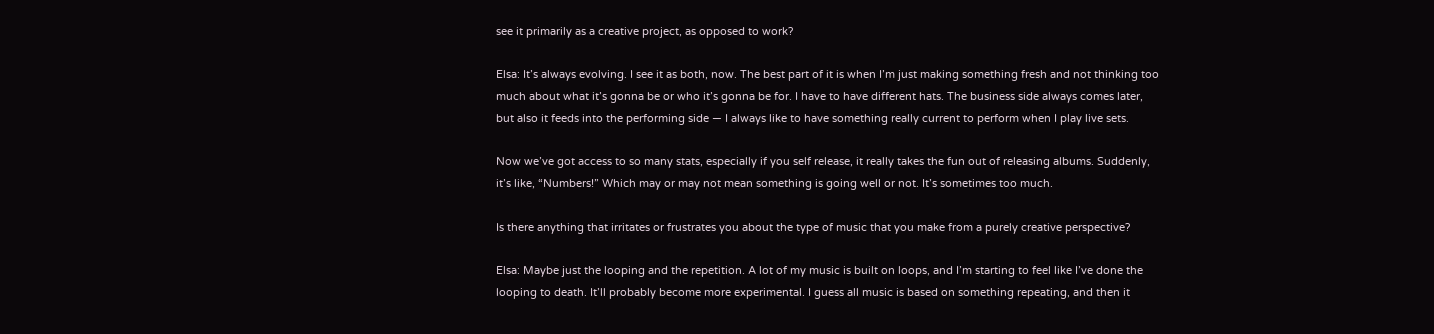see it primarily as a creative project, as opposed to work?

Elsa: It’s always evolving. I see it as both, now. The best part of it is when I’m just making something fresh and not thinking too much about what it’s gonna be or who it’s gonna be for. I have to have different hats. The business side always comes later, but also it feeds into the performing side — I always like to have something really current to perform when I play live sets.

Now we’ve got access to so many stats, especially if you self release, it really takes the fun out of releasing albums. Suddenly, it’s like, “Numbers!” Which may or may not mean something is going well or not. It’s sometimes too much.

Is there anything that irritates or frustrates you about the type of music that you make from a purely creative perspective?

Elsa: Maybe just the looping and the repetition. A lot of my music is built on loops, and I’m starting to feel like I’ve done the looping to death. It’ll probably become more experimental. I guess all music is based on something repeating, and then it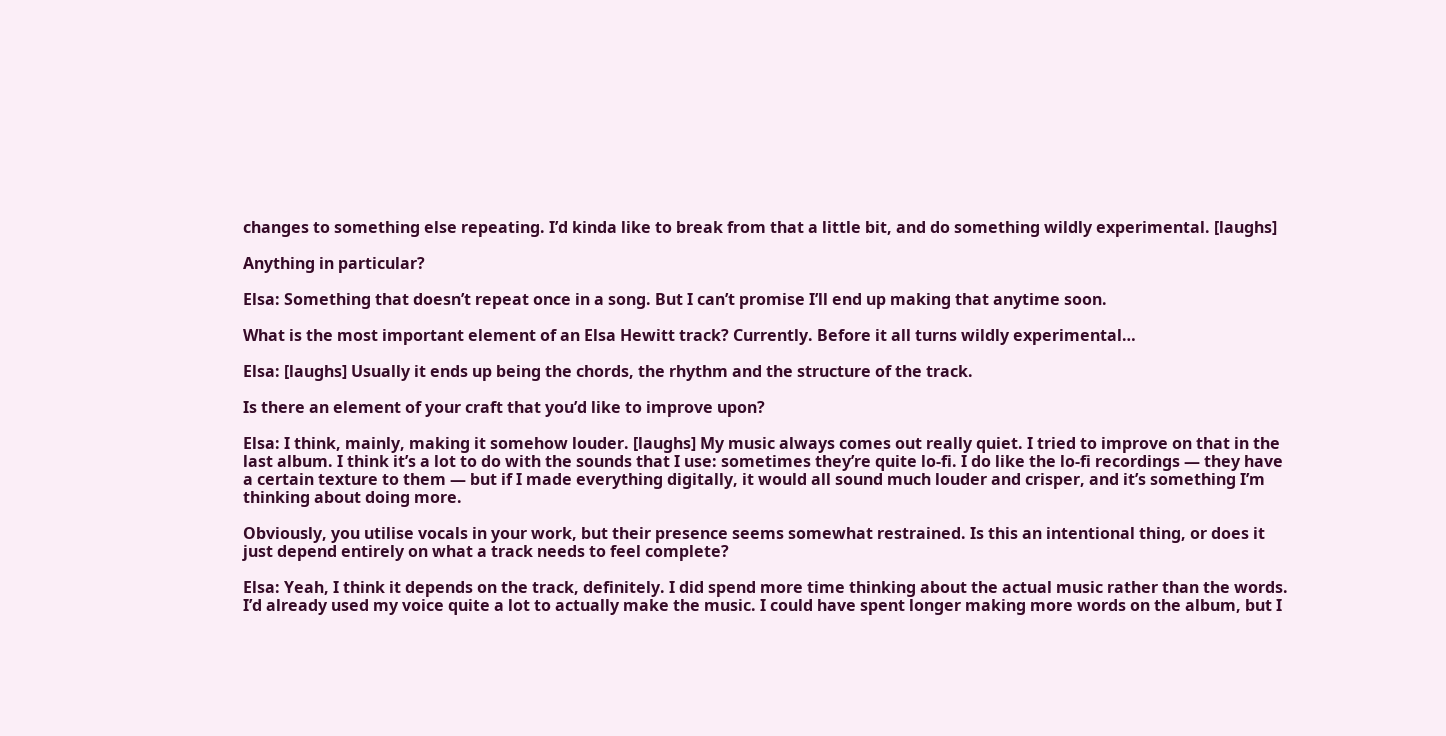changes to something else repeating. I’d kinda like to break from that a little bit, and do something wildly experimental. [laughs]

Anything in particular?

Elsa: Something that doesn’t repeat once in a song. But I can’t promise I’ll end up making that anytime soon.

What is the most important element of an Elsa Hewitt track? Currently. Before it all turns wildly experimental…

Elsa: [laughs] Usually it ends up being the chords, the rhythm and the structure of the track.

Is there an element of your craft that you’d like to improve upon?

Elsa: I think, mainly, making it somehow louder. [laughs] My music always comes out really quiet. I tried to improve on that in the last album. I think it’s a lot to do with the sounds that I use: sometimes they’re quite lo-fi. I do like the lo-fi recordings — they have a certain texture to them — but if I made everything digitally, it would all sound much louder and crisper, and it’s something I’m thinking about doing more.

Obviously, you utilise vocals in your work, but their presence seems somewhat restrained. Is this an intentional thing, or does it just depend entirely on what a track needs to feel complete?

Elsa: Yeah, I think it depends on the track, definitely. I did spend more time thinking about the actual music rather than the words. I’d already used my voice quite a lot to actually make the music. I could have spent longer making more words on the album, but I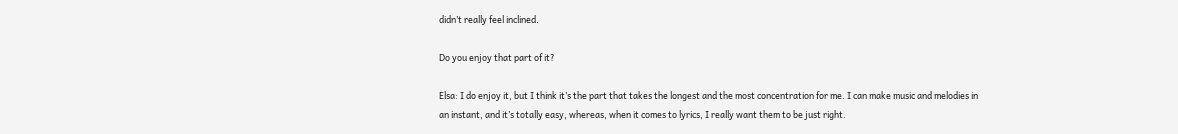didn’t really feel inclined.

Do you enjoy that part of it?

Elsa: I do enjoy it, but I think it’s the part that takes the longest and the most concentration for me. I can make music and melodies in an instant, and it’s totally easy, whereas, when it comes to lyrics, I really want them to be just right.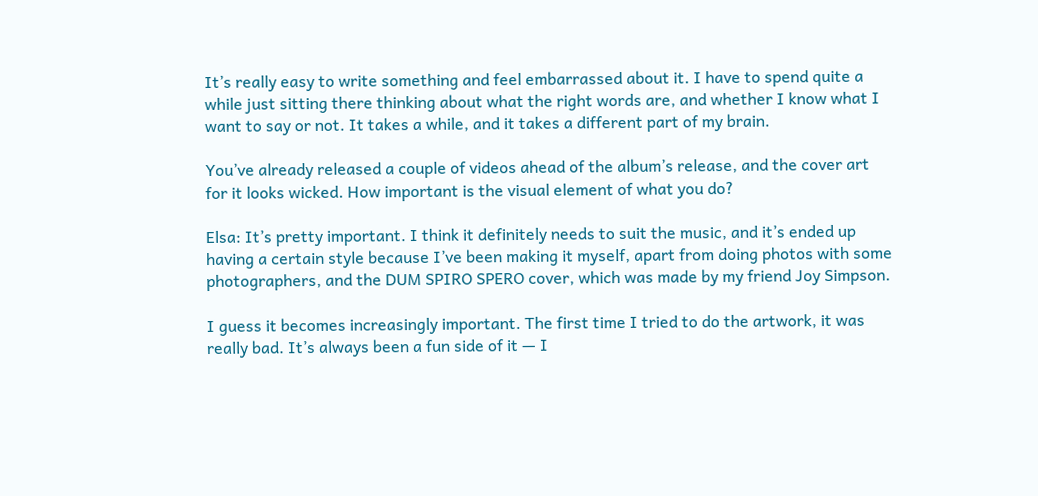It’s really easy to write something and feel embarrassed about it. I have to spend quite a while just sitting there thinking about what the right words are, and whether I know what I want to say or not. It takes a while, and it takes a different part of my brain.

You’ve already released a couple of videos ahead of the album’s release, and the cover art for it looks wicked. How important is the visual element of what you do?

Elsa: It’s pretty important. I think it definitely needs to suit the music, and it’s ended up having a certain style because I’ve been making it myself, apart from doing photos with some photographers, and the DUM SPIRO SPERO cover, which was made by my friend Joy Simpson.

I guess it becomes increasingly important. The first time I tried to do the artwork, it was really bad. It’s always been a fun side of it — I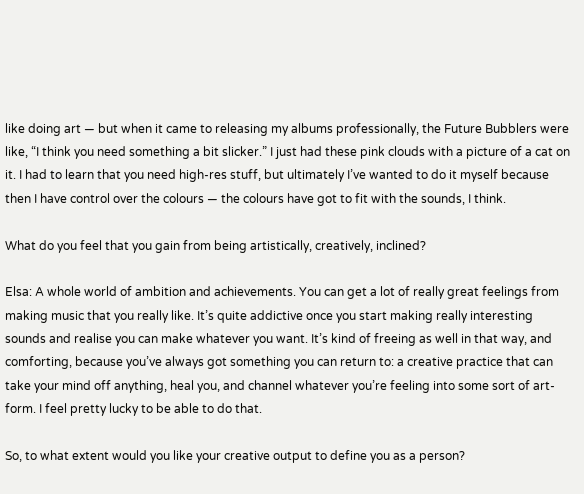like doing art — but when it came to releasing my albums professionally, the Future Bubblers were like, “I think you need something a bit slicker.” I just had these pink clouds with a picture of a cat on it. I had to learn that you need high-res stuff, but ultimately I’ve wanted to do it myself because then I have control over the colours — the colours have got to fit with the sounds, I think.

What do you feel that you gain from being artistically, creatively, inclined?

Elsa: A whole world of ambition and achievements. You can get a lot of really great feelings from making music that you really like. It’s quite addictive once you start making really interesting sounds and realise you can make whatever you want. It’s kind of freeing as well in that way, and comforting, because you’ve always got something you can return to: a creative practice that can take your mind off anything, heal you, and channel whatever you’re feeling into some sort of art-form. I feel pretty lucky to be able to do that.

So, to what extent would you like your creative output to define you as a person?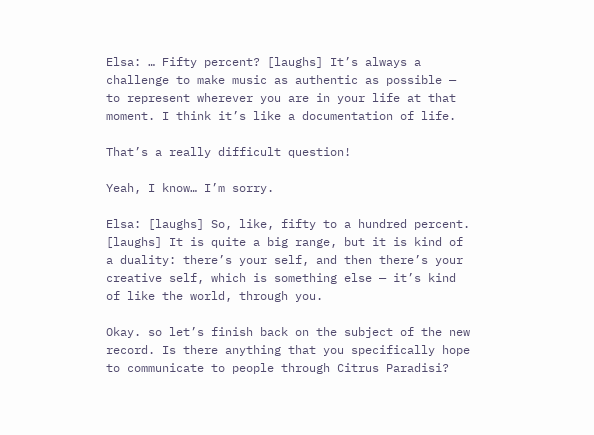Elsa: … Fifty percent? [laughs] It’s always a challenge to make music as authentic as possible — to represent wherever you are in your life at that moment. I think it’s like a documentation of life.

That’s a really difficult question!

Yeah, I know… I’m sorry.

Elsa: [laughs] So, like, fifty to a hundred percent. [laughs] It is quite a big range, but it is kind of a duality: there’s your self, and then there’s your creative self, which is something else — it’s kind of like the world, through you.

Okay. so let’s finish back on the subject of the new record. Is there anything that you specifically hope to communicate to people through Citrus Paradisi?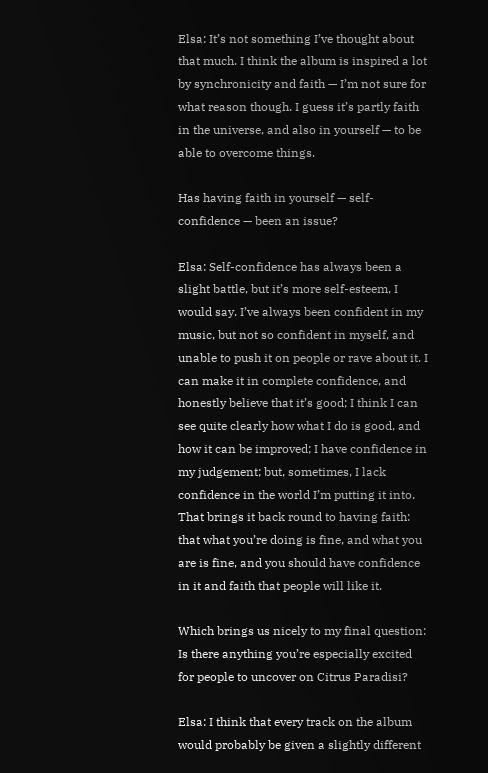Elsa: It’s not something I’ve thought about that much. I think the album is inspired a lot by synchronicity and faith — I’m not sure for what reason though. I guess it’s partly faith in the universe, and also in yourself — to be able to overcome things.

Has having faith in yourself — self-confidence — been an issue?

Elsa: Self-confidence has always been a slight battle, but it’s more self-esteem, I would say. I’ve always been confident in my music, but not so confident in myself, and unable to push it on people or rave about it. I can make it in complete confidence, and honestly believe that it’s good; I think I can see quite clearly how what I do is good, and how it can be improved; I have confidence in my judgement; but, sometimes, I lack confidence in the world I’m putting it into. That brings it back round to having faith: that what you’re doing is fine, and what you are is fine, and you should have confidence in it and faith that people will like it.

Which brings us nicely to my final question: Is there anything you’re especially excited for people to uncover on Citrus Paradisi?

Elsa: I think that every track on the album would probably be given a slightly different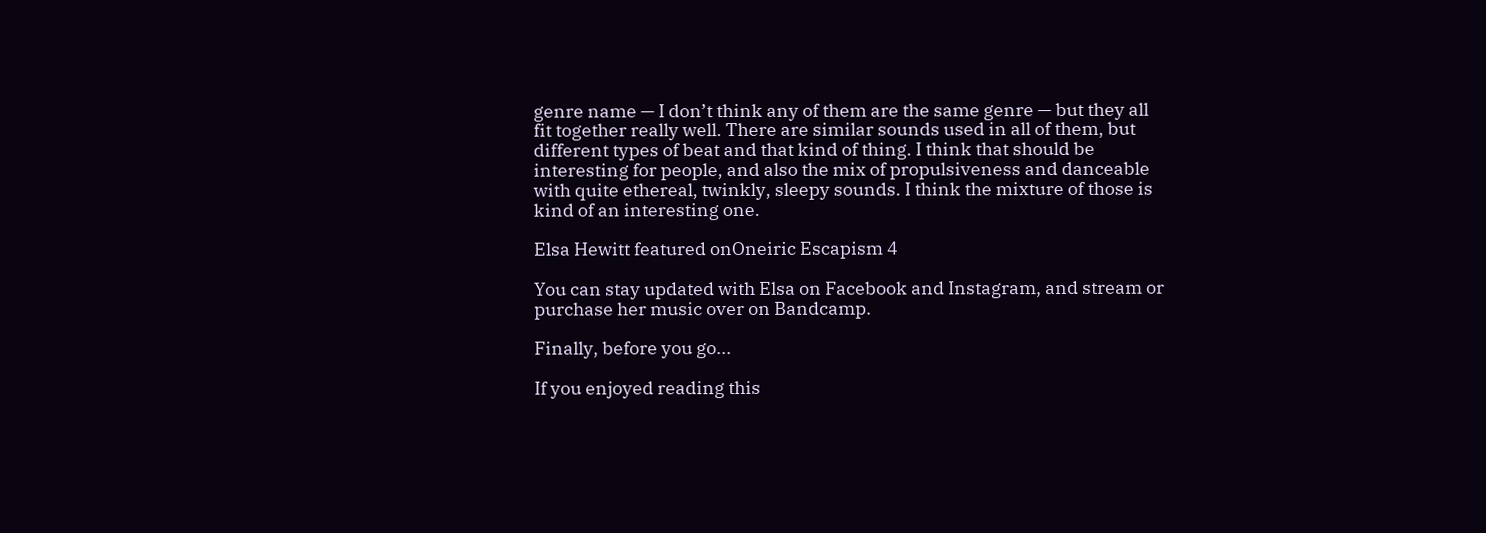genre name — I don’t think any of them are the same genre — but they all fit together really well. There are similar sounds used in all of them, but different types of beat and that kind of thing. I think that should be interesting for people, and also the mix of propulsiveness and danceable with quite ethereal, twinkly, sleepy sounds. I think the mixture of those is kind of an interesting one.

Elsa Hewitt featured onOneiric Escapism 4

You can stay updated with Elsa on Facebook and Instagram, and stream or purchase her music over on Bandcamp.

Finally, before you go...

If you enjoyed reading this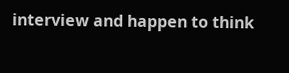interview and happen to think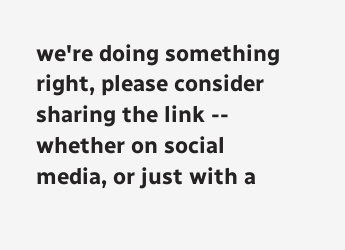we're doing something right, please consider sharing the link -- whether on social media, or just with a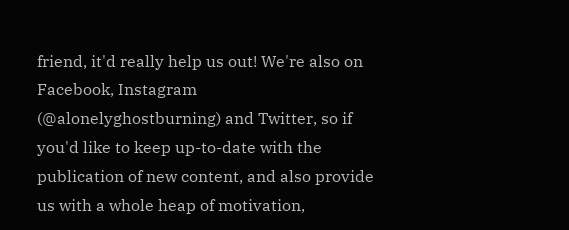friend, it'd really help us out! We're also on Facebook, Instagram (@alonelyghostburning) and Twitter, so if you'd like to keep up-to-date with the publication of new content, and also provide us with a whole heap of motivation,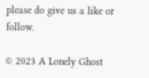please do give us a like or follow.

© 2023 A Lonely Ghost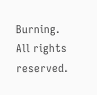Burning. All rights reserved.